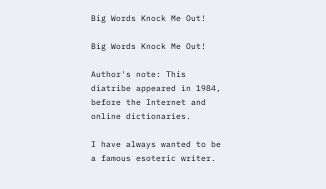Big Words Knock Me Out!

Big Words Knock Me Out!

Author's note: This diatribe appeared in 1984, before the Internet and online dictionaries.

I have always wanted to be a famous esoteric writer.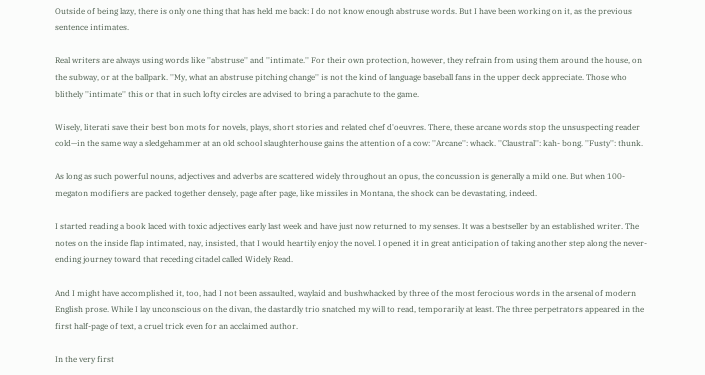Outside of being lazy, there is only one thing that has held me back: I do not know enough abstruse words. But I have been working on it, as the previous sentence intimates.

Real writers are always using words like ''abstruse'' and ''intimate.'' For their own protection, however, they refrain from using them around the house, on the subway, or at the ballpark. ''My, what an abstruse pitching change'' is not the kind of language baseball fans in the upper deck appreciate. Those who blithely ''intimate'' this or that in such lofty circles are advised to bring a parachute to the game.

Wisely, literati save their best bon mots for novels, plays, short stories and related chef d'oeuvres. There, these arcane words stop the unsuspecting reader cold—in the same way a sledgehammer at an old school slaughterhouse gains the attention of a cow: ''Arcane'': whack. ''Claustral'': kah- bong. ''Fusty'': thunk.

As long as such powerful nouns, adjectives and adverbs are scattered widely throughout an opus, the concussion is generally a mild one. But when 100-megaton modifiers are packed together densely, page after page, like missiles in Montana, the shock can be devastating, indeed.

I started reading a book laced with toxic adjectives early last week and have just now returned to my senses. It was a bestseller by an established writer. The notes on the inside flap intimated, nay, insisted, that I would heartily enjoy the novel. I opened it in great anticipation of taking another step along the never-ending journey toward that receding citadel called Widely Read.

And I might have accomplished it, too, had I not been assaulted, waylaid and bushwhacked by three of the most ferocious words in the arsenal of modern English prose. While I lay unconscious on the divan, the dastardly trio snatched my will to read, temporarily at least. The three perpetrators appeared in the first half-page of text, a cruel trick even for an acclaimed author.

In the very first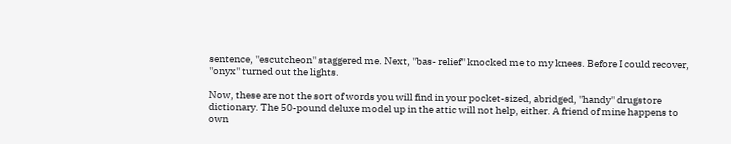sentence, ''escutcheon'' staggered me. Next, ''bas- relief'' knocked me to my knees. Before I could recover, ''onyx'' turned out the lights.

Now, these are not the sort of words you will find in your pocket-sized, abridged, ''handy'' drugstore dictionary. The 50-pound deluxe model up in the attic will not help, either. A friend of mine happens to own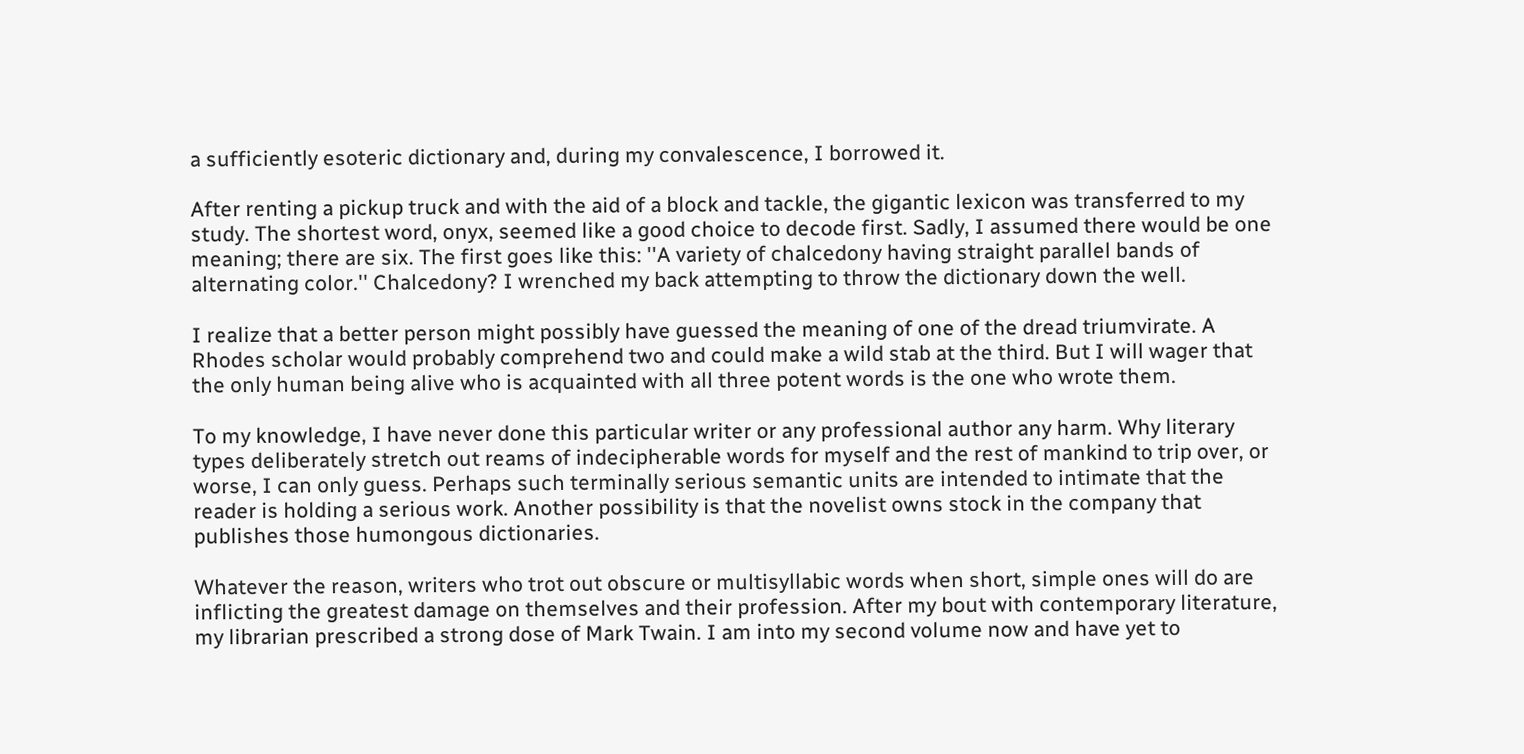a sufficiently esoteric dictionary and, during my convalescence, I borrowed it.

After renting a pickup truck and with the aid of a block and tackle, the gigantic lexicon was transferred to my study. The shortest word, onyx, seemed like a good choice to decode first. Sadly, I assumed there would be one meaning; there are six. The first goes like this: ''A variety of chalcedony having straight parallel bands of alternating color.'' Chalcedony? I wrenched my back attempting to throw the dictionary down the well.

I realize that a better person might possibly have guessed the meaning of one of the dread triumvirate. A Rhodes scholar would probably comprehend two and could make a wild stab at the third. But I will wager that the only human being alive who is acquainted with all three potent words is the one who wrote them.

To my knowledge, I have never done this particular writer or any professional author any harm. Why literary types deliberately stretch out reams of indecipherable words for myself and the rest of mankind to trip over, or worse, I can only guess. Perhaps such terminally serious semantic units are intended to intimate that the reader is holding a serious work. Another possibility is that the novelist owns stock in the company that publishes those humongous dictionaries.

Whatever the reason, writers who trot out obscure or multisyllabic words when short, simple ones will do are inflicting the greatest damage on themselves and their profession. After my bout with contemporary literature, my librarian prescribed a strong dose of Mark Twain. I am into my second volume now and have yet to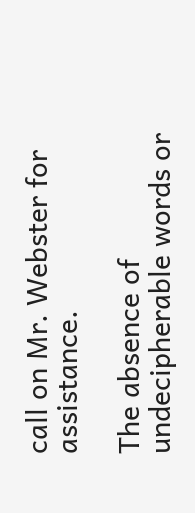call on Mr. Webster for assistance.

The absence of undecipherable words or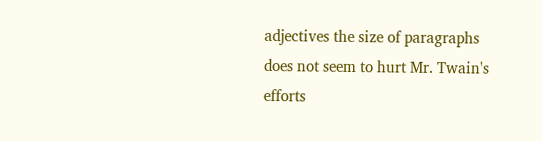adjectives the size of paragraphs does not seem to hurt Mr. Twain's efforts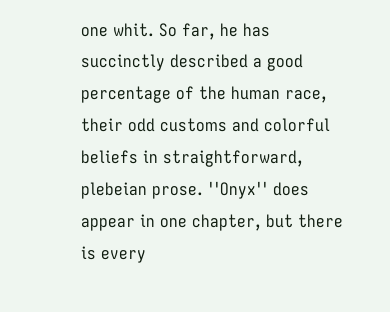one whit. So far, he has succinctly described a good percentage of the human race, their odd customs and colorful beliefs in straightforward, plebeian prose. ''Onyx'' does appear in one chapter, but there is every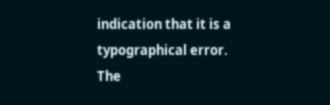indication that it is a typographical error. The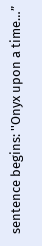sentence begins: ''Onyx upon a time…”